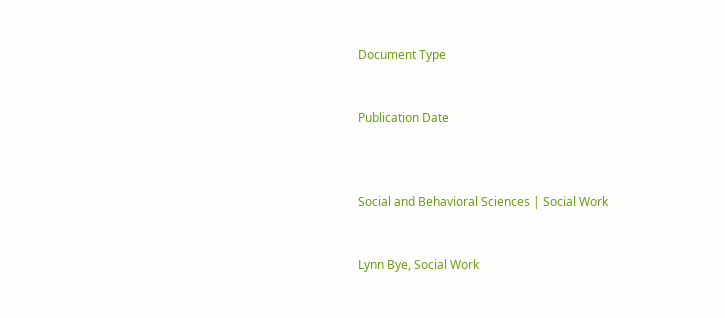Document Type


Publication Date



Social and Behavioral Sciences | Social Work


Lynn Bye, Social Work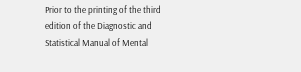Prior to the printing of the third edition of the Diagnostic and Statistical Manual of Mental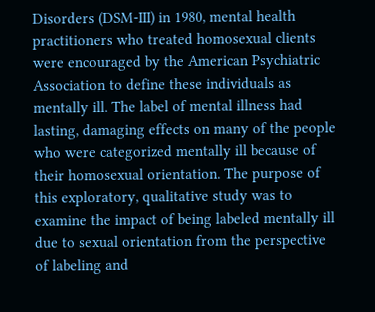Disorders (DSM-III) in 1980, mental health practitioners who treated homosexual clients were encouraged by the American Psychiatric Association to define these individuals as mentally ill. The label of mental illness had lasting, damaging effects on many of the people who were categorized mentally ill because of their homosexual orientation. The purpose of this exploratory, qualitative study was to examine the impact of being labeled mentally ill due to sexual orientation from the perspective of labeling and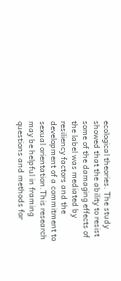ecological theories. The study showed that the ability to resist some of the damaging effects of the label was mediated by resiliency factors and the development of a commitment to sexual orientation.This research may be helpful in framing questions and methods for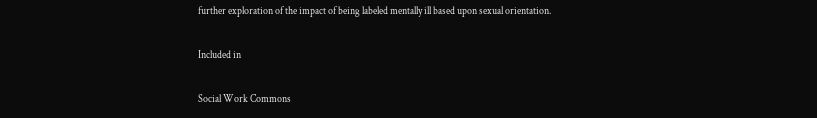further exploration of the impact of being labeled mentally ill based upon sexual orientation.

Included in

Social Work Commons